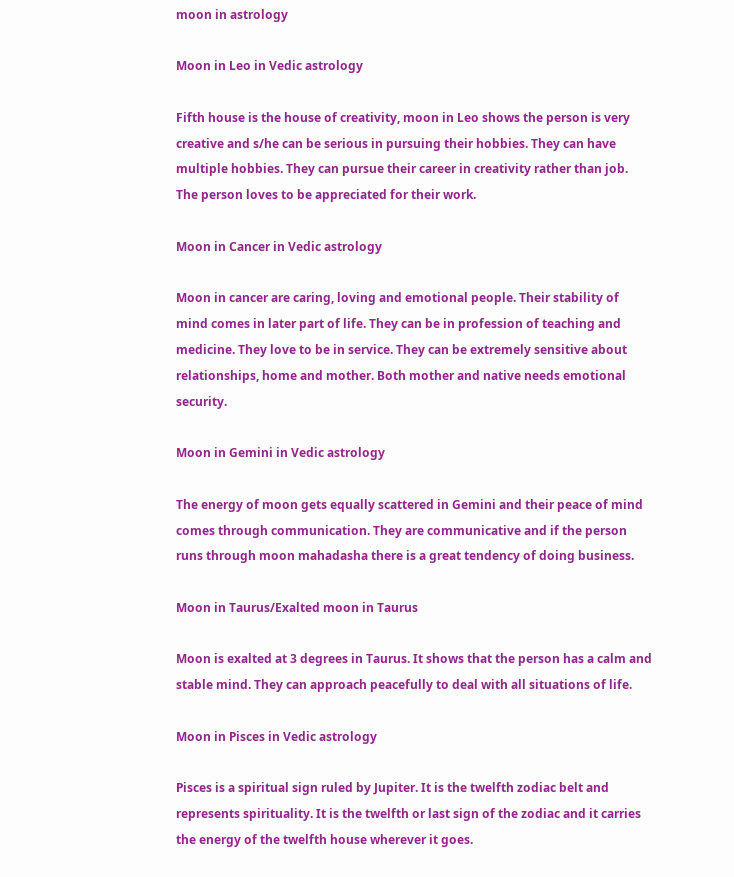moon in astrology

Moon in Leo in Vedic astrology

Fifth house is the house of creativity, moon in Leo shows the person is very creative and s/he can be serious in pursuing their hobbies. They can have multiple hobbies. They can pursue their career in creativity rather than job. The person loves to be appreciated for their work.

Moon in Cancer in Vedic astrology

Moon in cancer are caring, loving and emotional people. Their stability of mind comes in later part of life. They can be in profession of teaching and medicine. They love to be in service. They can be extremely sensitive about relationships, home and mother. Both mother and native needs emotional security.

Moon in Gemini in Vedic astrology

The energy of moon gets equally scattered in Gemini and their peace of mind comes through communication. They are communicative and if the person runs through moon mahadasha there is a great tendency of doing business.

Moon in Taurus/Exalted moon in Taurus

Moon is exalted at 3 degrees in Taurus. It shows that the person has a calm and stable mind. They can approach peacefully to deal with all situations of life.

Moon in Pisces in Vedic astrology

Pisces is a spiritual sign ruled by Jupiter. It is the twelfth zodiac belt and represents spirituality. It is the twelfth or last sign of the zodiac and it carries the energy of the twelfth house wherever it goes.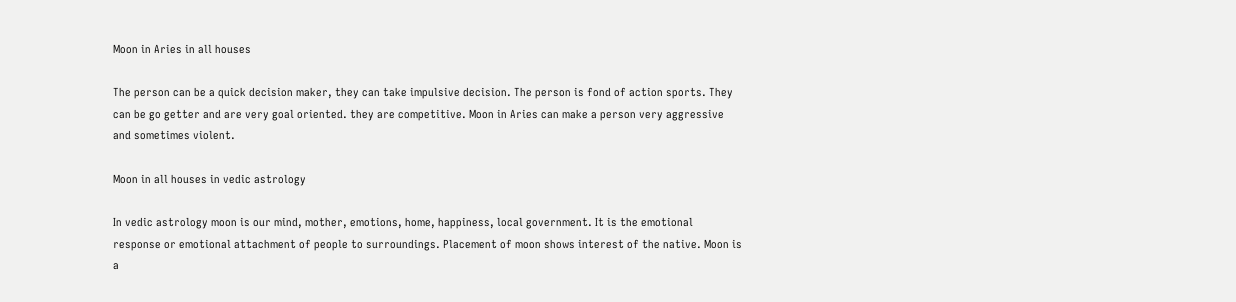Moon in Aries in all houses

The person can be a quick decision maker, they can take impulsive decision. The person is fond of action sports. They can be go getter and are very goal oriented. they are competitive. Moon in Aries can make a person very aggressive and sometimes violent.

Moon in all houses in vedic astrology

In vedic astrology moon is our mind, mother, emotions, home, happiness, local government. It is the emotional response or emotional attachment of people to surroundings. Placement of moon shows interest of the native. Moon is a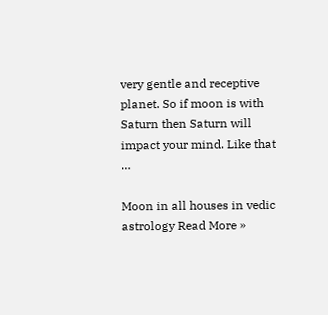very gentle and receptive planet. So if moon is with Saturn then Saturn will impact your mind. Like that …

Moon in all houses in vedic astrology Read More »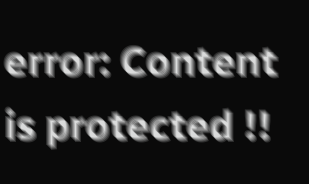error: Content is protected !!